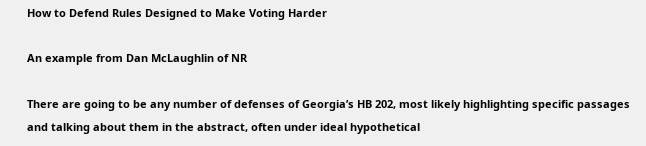How to Defend Rules Designed to Make Voting Harder

An example from Dan McLaughlin of NR

There are going to be any number of defenses of Georgia’s HB 202, most likely highlighting specific passages and talking about them in the abstract, often under ideal hypothetical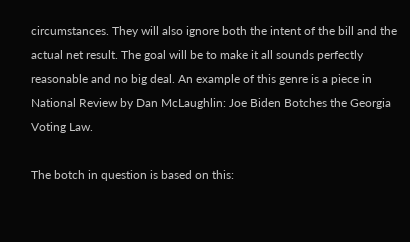circumstances. They will also ignore both the intent of the bill and the actual net result. The goal will be to make it all sounds perfectly reasonable and no big deal. An example of this genre is a piece in National Review by Dan McLaughlin: Joe Biden Botches the Georgia Voting Law.

The botch in question is based on this: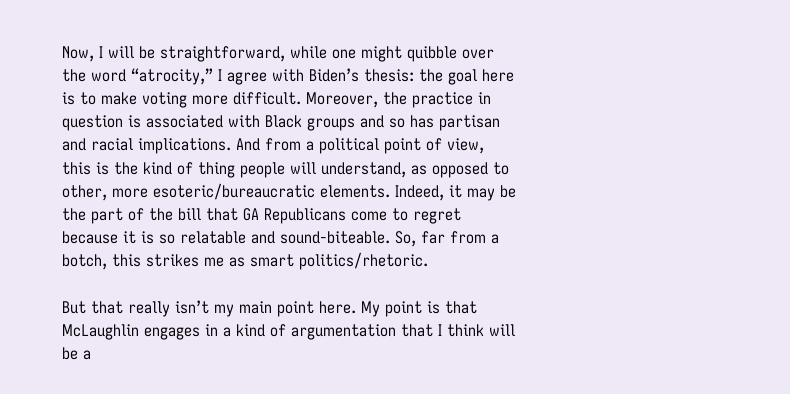Now, I will be straightforward, while one might quibble over the word “atrocity,” I agree with Biden’s thesis: the goal here is to make voting more difficult. Moreover, the practice in question is associated with Black groups and so has partisan and racial implications. And from a political point of view, this is the kind of thing people will understand, as opposed to other, more esoteric/bureaucratic elements. Indeed, it may be the part of the bill that GA Republicans come to regret because it is so relatable and sound-biteable. So, far from a botch, this strikes me as smart politics/rhetoric.

But that really isn’t my main point here. My point is that McLaughlin engages in a kind of argumentation that I think will be a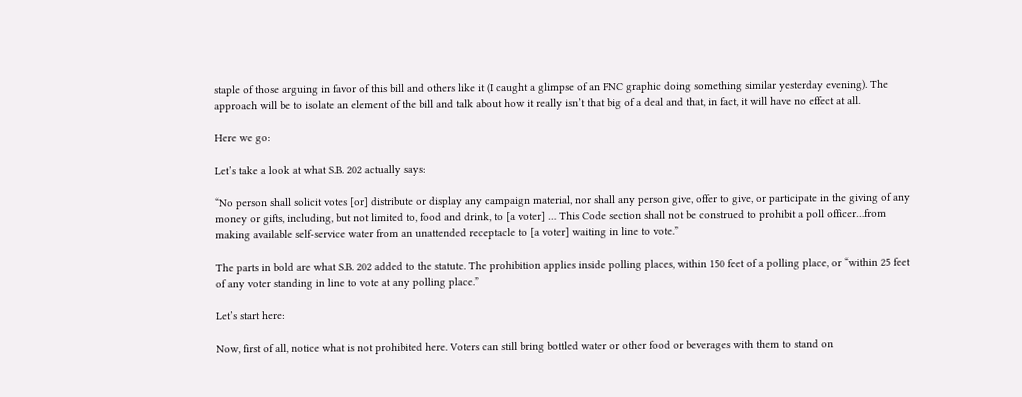staple of those arguing in favor of this bill and others like it (I caught a glimpse of an FNC graphic doing something similar yesterday evening). The approach will be to isolate an element of the bill and talk about how it really isn’t that big of a deal and that, in fact, it will have no effect at all.

Here we go:

Let’s take a look at what S.B. 202 actually says:

“No person shall solicit votes [or] distribute or display any campaign material, nor shall any person give, offer to give, or participate in the giving of any money or gifts, including, but not limited to, food and drink, to [a voter] … This Code section shall not be construed to prohibit a poll officer…from making available self-service water from an unattended receptacle to [a voter] waiting in line to vote.”

The parts in bold are what S.B. 202 added to the statute. The prohibition applies inside polling places, within 150 feet of a polling place, or “within 25 feet of any voter standing in line to vote at any polling place.”

Let’s start here:

Now, first of all, notice what is not prohibited here. Voters can still bring bottled water or other food or beverages with them to stand on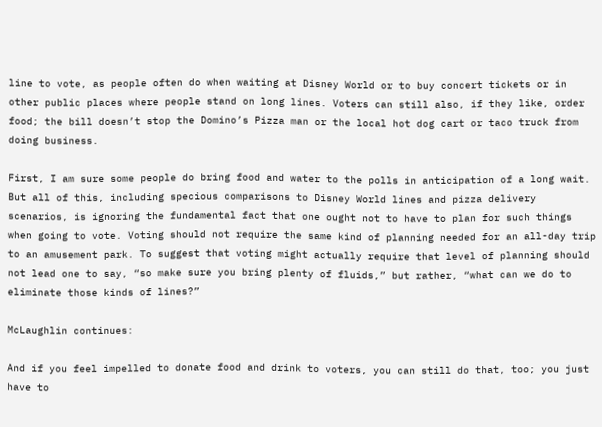line to vote, as people often do when waiting at Disney World or to buy concert tickets or in other public places where people stand on long lines. Voters can still also, if they like, order food; the bill doesn’t stop the Domino’s Pizza man or the local hot dog cart or taco truck from doing business.

First, I am sure some people do bring food and water to the polls in anticipation of a long wait. But all of this, including specious comparisons to Disney World lines and pizza delivery scenarios, is ignoring the fundamental fact that one ought not to have to plan for such things when going to vote. Voting should not require the same kind of planning needed for an all-day trip to an amusement park. To suggest that voting might actually require that level of planning should not lead one to say, “so make sure you bring plenty of fluids,” but rather, “what can we do to eliminate those kinds of lines?”

McLaughlin continues:

And if you feel impelled to donate food and drink to voters, you can still do that, too; you just have to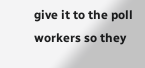give it to the poll workers so they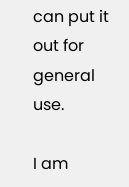can put it out for general use.

I am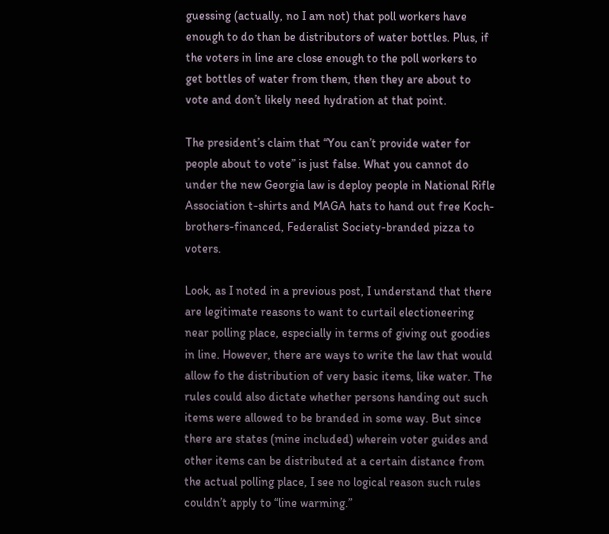guessing (actually, no I am not) that poll workers have enough to do than be distributors of water bottles. Plus, if the voters in line are close enough to the poll workers to get bottles of water from them, then they are about to vote and don’t likely need hydration at that point.

The president’s claim that “You can’t provide water for people about to vote” is just false. What you cannot do under the new Georgia law is deploy people in National Rifle Association t-shirts and MAGA hats to hand out free Koch-brothers-financed, Federalist Society-branded pizza to voters.

Look, as I noted in a previous post, I understand that there are legitimate reasons to want to curtail electioneering near polling place, especially in terms of giving out goodies in line. However, there are ways to write the law that would allow fo the distribution of very basic items, like water. The rules could also dictate whether persons handing out such items were allowed to be branded in some way. But since there are states (mine included) wherein voter guides and other items can be distributed at a certain distance from the actual polling place, I see no logical reason such rules couldn’t apply to “line warming.”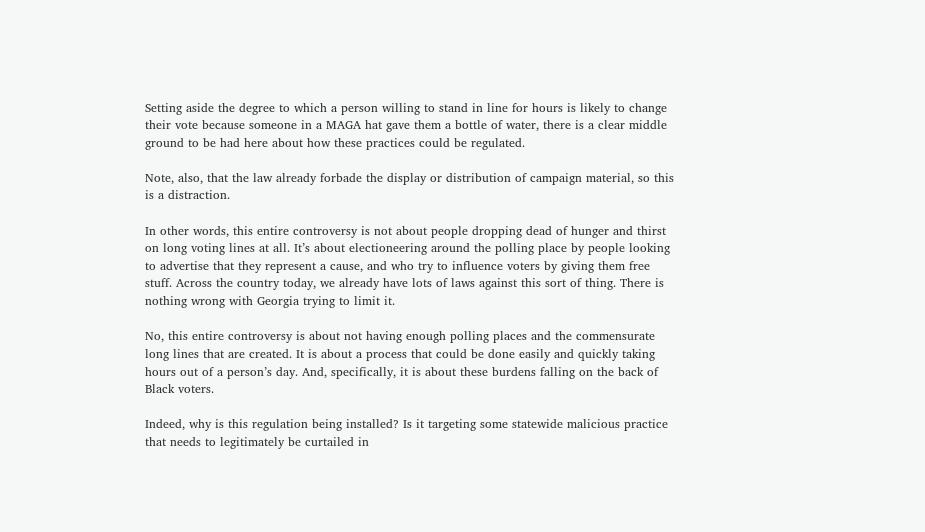Setting aside the degree to which a person willing to stand in line for hours is likely to change their vote because someone in a MAGA hat gave them a bottle of water, there is a clear middle ground to be had here about how these practices could be regulated.

Note, also, that the law already forbade the display or distribution of campaign material, so this is a distraction.

In other words, this entire controversy is not about people dropping dead of hunger and thirst on long voting lines at all. It’s about electioneering around the polling place by people looking to advertise that they represent a cause, and who try to influence voters by giving them free stuff. Across the country today, we already have lots of laws against this sort of thing. There is nothing wrong with Georgia trying to limit it.

No, this entire controversy is about not having enough polling places and the commensurate long lines that are created. It is about a process that could be done easily and quickly taking hours out of a person’s day. And, specifically, it is about these burdens falling on the back of Black voters.

Indeed, why is this regulation being installed? Is it targeting some statewide malicious practice that needs to legitimately be curtailed in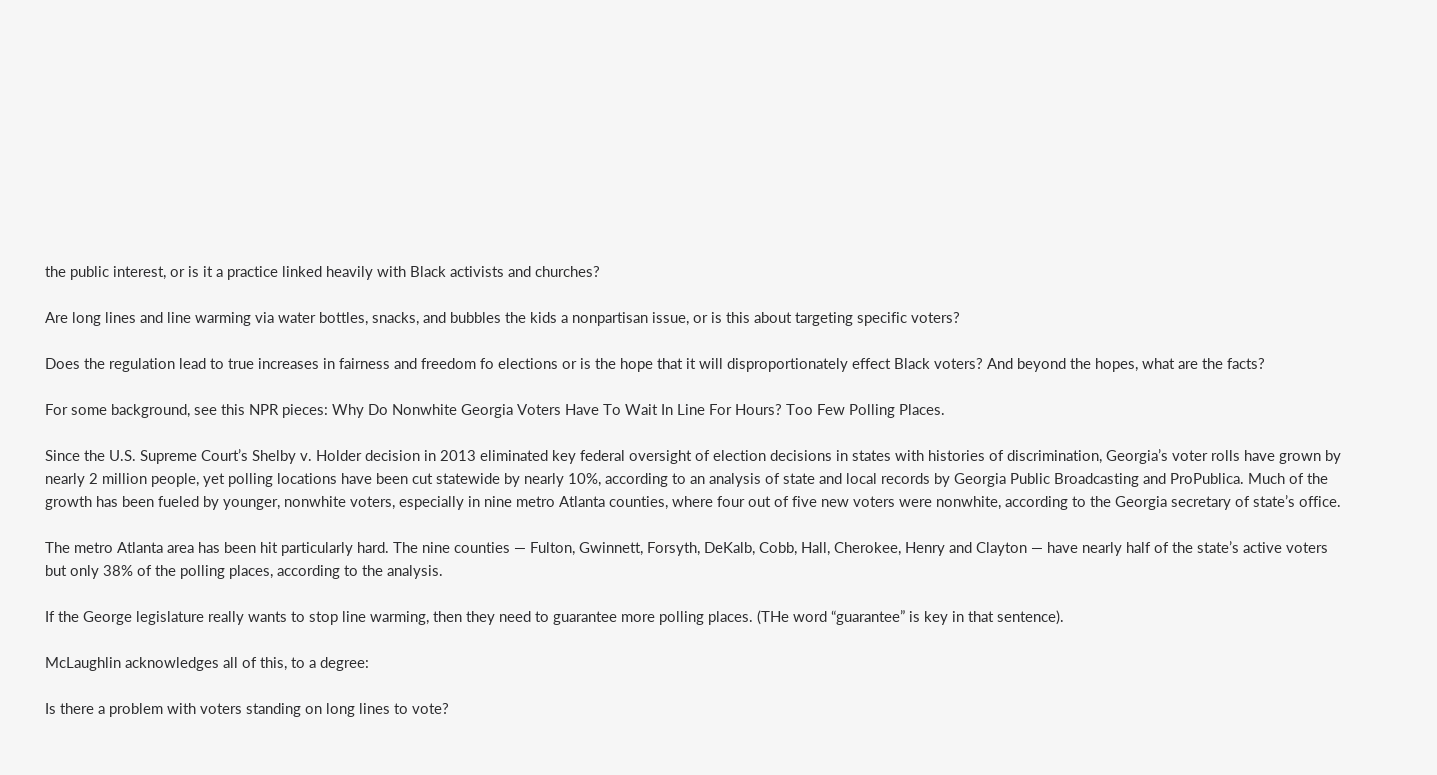the public interest, or is it a practice linked heavily with Black activists and churches?

Are long lines and line warming via water bottles, snacks, and bubbles the kids a nonpartisan issue, or is this about targeting specific voters?

Does the regulation lead to true increases in fairness and freedom fo elections or is the hope that it will disproportionately effect Black voters? And beyond the hopes, what are the facts?

For some background, see this NPR pieces: Why Do Nonwhite Georgia Voters Have To Wait In Line For Hours? Too Few Polling Places.

Since the U.S. Supreme Court’s Shelby v. Holder decision in 2013 eliminated key federal oversight of election decisions in states with histories of discrimination, Georgia’s voter rolls have grown by nearly 2 million people, yet polling locations have been cut statewide by nearly 10%, according to an analysis of state and local records by Georgia Public Broadcasting and ProPublica. Much of the growth has been fueled by younger, nonwhite voters, especially in nine metro Atlanta counties, where four out of five new voters were nonwhite, according to the Georgia secretary of state’s office.

The metro Atlanta area has been hit particularly hard. The nine counties — Fulton, Gwinnett, Forsyth, DeKalb, Cobb, Hall, Cherokee, Henry and Clayton — have nearly half of the state’s active voters but only 38% of the polling places, according to the analysis.

If the George legislature really wants to stop line warming, then they need to guarantee more polling places. (THe word “guarantee” is key in that sentence).

McLaughlin acknowledges all of this, to a degree:

Is there a problem with voters standing on long lines to vote?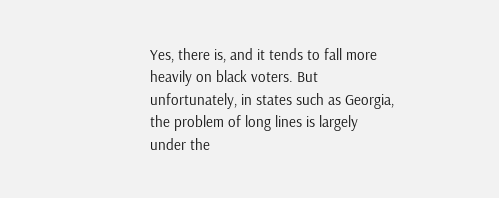Yes, there is, and it tends to fall more heavily on black voters. But unfortunately, in states such as Georgia, the problem of long lines is largely under the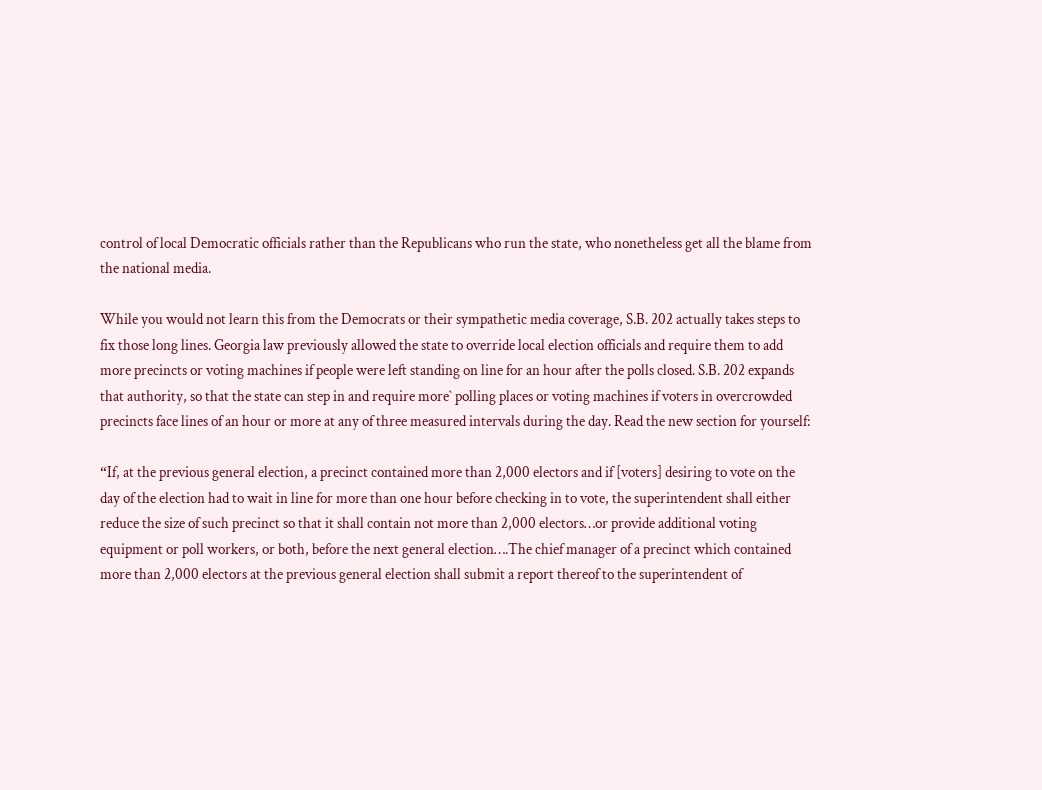control of local Democratic officials rather than the Republicans who run the state, who nonetheless get all the blame from the national media.

While you would not learn this from the Democrats or their sympathetic media coverage, S.B. 202 actually takes steps to fix those long lines. Georgia law previously allowed the state to override local election officials and require them to add more precincts or voting machines if people were left standing on line for an hour after the polls closed. S.B. 202 expands that authority, so that the state can step in and require more` polling places or voting machines if voters in overcrowded precincts face lines of an hour or more at any of three measured intervals during the day. Read the new section for yourself:

“If, at the previous general election, a precinct contained more than 2,000 electors and if [voters] desiring to vote on the day of the election had to wait in line for more than one hour before checking in to vote, the superintendent shall either reduce the size of such precinct so that it shall contain not more than 2,000 electors…or provide additional voting equipment or poll workers, or both, before the next general election….The chief manager of a precinct which contained more than 2,000 electors at the previous general election shall submit a report thereof to the superintendent of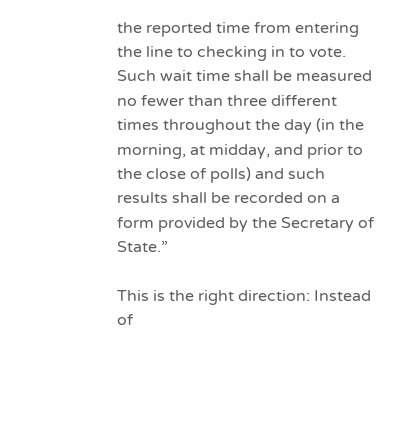the reported time from entering the line to checking in to vote. Such wait time shall be measured no fewer than three different times throughout the day (in the morning, at midday, and prior to the close of polls) and such results shall be recorded on a form provided by the Secretary of State.”

This is the right direction: Instead of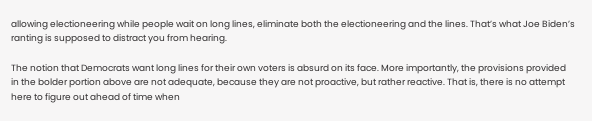allowing electioneering while people wait on long lines, eliminate both the electioneering and the lines. That’s what Joe Biden’s ranting is supposed to distract you from hearing.

The notion that Democrats want long lines for their own voters is absurd on its face. More importantly, the provisions provided in the bolder portion above are not adequate, because they are not proactive, but rather reactive. That is, there is no attempt here to figure out ahead of time when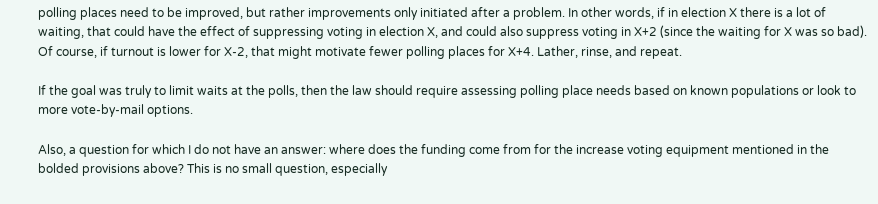polling places need to be improved, but rather improvements only initiated after a problem. In other words, if in election X there is a lot of waiting, that could have the effect of suppressing voting in election X, and could also suppress voting in X+2 (since the waiting for X was so bad). Of course, if turnout is lower for X-2, that might motivate fewer polling places for X+4. Lather, rinse, and repeat.

If the goal was truly to limit waits at the polls, then the law should require assessing polling place needs based on known populations or look to more vote-by-mail options.

Also, a question for which I do not have an answer: where does the funding come from for the increase voting equipment mentioned in the bolded provisions above? This is no small question, especially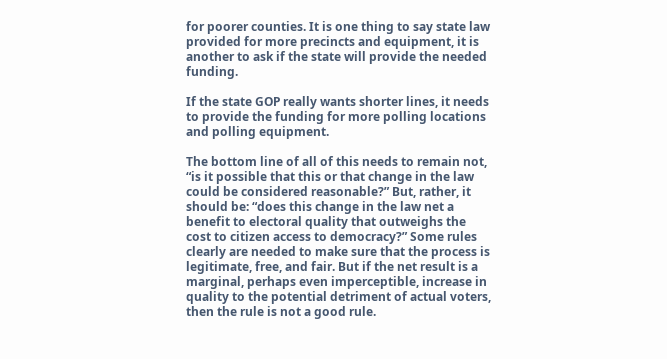for poorer counties. It is one thing to say state law provided for more precincts and equipment, it is another to ask if the state will provide the needed funding.

If the state GOP really wants shorter lines, it needs to provide the funding for more polling locations and polling equipment.

The bottom line of all of this needs to remain not, “is it possible that this or that change in the law could be considered reasonable?” But, rather, it should be: “does this change in the law net a benefit to electoral quality that outweighs the cost to citizen access to democracy?” Some rules clearly are needed to make sure that the process is legitimate, free, and fair. But if the net result is a marginal, perhaps even imperceptible, increase in quality to the potential detriment of actual voters, then the rule is not a good rule.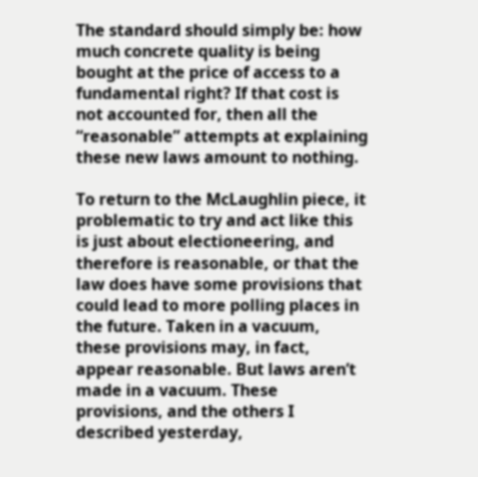The standard should simply be: how much concrete quality is being bought at the price of access to a fundamental right? If that cost is not accounted for, then all the “reasonable” attempts at explaining these new laws amount to nothing.

To return to the McLaughlin piece, it problematic to try and act like this is just about electioneering, and therefore is reasonable, or that the law does have some provisions that could lead to more polling places in the future. Taken in a vacuum, these provisions may, in fact, appear reasonable. But laws aren’t made in a vacuum. These provisions, and the others I described yesterday,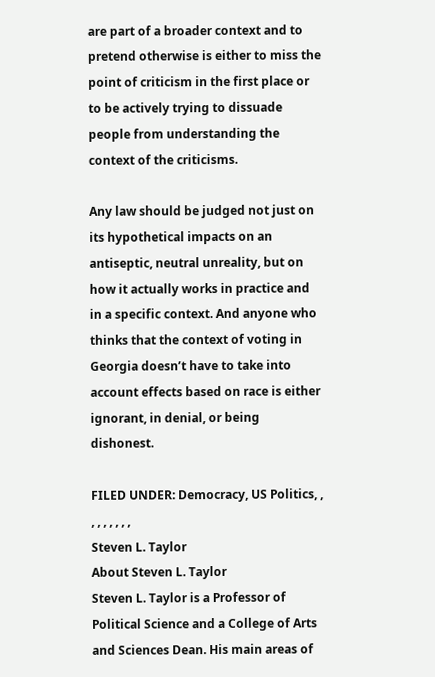are part of a broader context and to pretend otherwise is either to miss the point of criticism in the first place or to be actively trying to dissuade people from understanding the context of the criticisms.

Any law should be judged not just on its hypothetical impacts on an antiseptic, neutral unreality, but on how it actually works in practice and in a specific context. And anyone who thinks that the context of voting in Georgia doesn’t have to take into account effects based on race is either ignorant, in denial, or being dishonest.

FILED UNDER: Democracy, US Politics, , , , , , , , ,
Steven L. Taylor
About Steven L. Taylor
Steven L. Taylor is a Professor of Political Science and a College of Arts and Sciences Dean. His main areas of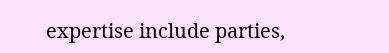expertise include parties,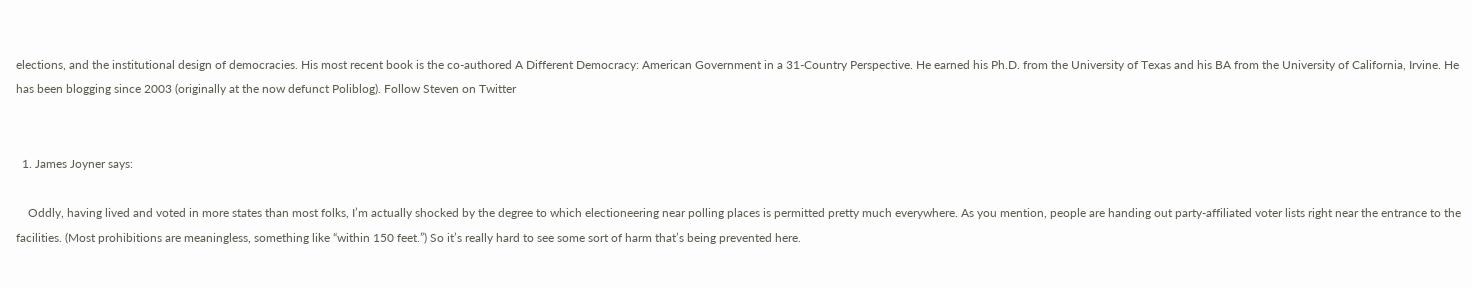elections, and the institutional design of democracies. His most recent book is the co-authored A Different Democracy: American Government in a 31-Country Perspective. He earned his Ph.D. from the University of Texas and his BA from the University of California, Irvine. He has been blogging since 2003 (originally at the now defunct Poliblog). Follow Steven on Twitter


  1. James Joyner says:

    Oddly, having lived and voted in more states than most folks, I’m actually shocked by the degree to which electioneering near polling places is permitted pretty much everywhere. As you mention, people are handing out party-affiliated voter lists right near the entrance to the facilities. (Most prohibitions are meaningless, something like “within 150 feet.”) So it’s really hard to see some sort of harm that’s being prevented here.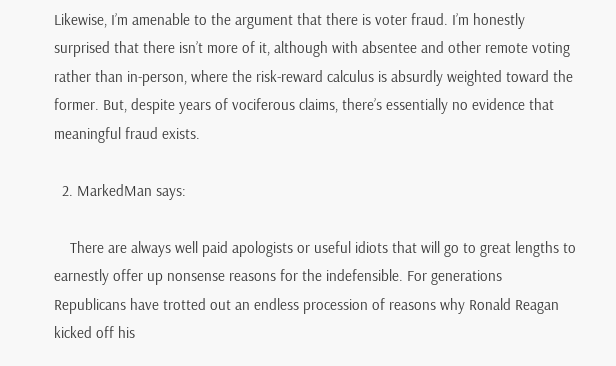Likewise, I’m amenable to the argument that there is voter fraud. I’m honestly surprised that there isn’t more of it, although with absentee and other remote voting rather than in-person, where the risk-reward calculus is absurdly weighted toward the former. But, despite years of vociferous claims, there’s essentially no evidence that meaningful fraud exists.

  2. MarkedMan says:

    There are always well paid apologists or useful idiots that will go to great lengths to earnestly offer up nonsense reasons for the indefensible. For generations Republicans have trotted out an endless procession of reasons why Ronald Reagan kicked off his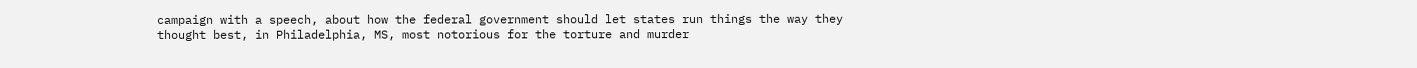campaign with a speech, about how the federal government should let states run things the way they thought best, in Philadelphia, MS, most notorious for the torture and murder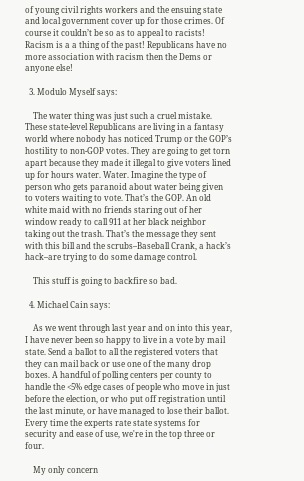of young civil rights workers and the ensuing state and local government cover up for those crimes. Of course it couldn’t be so as to appeal to racists! Racism is a a thing of the past! Republicans have no more association with racism then the Dems or anyone else!

  3. Modulo Myself says:

    The water thing was just such a cruel mistake. These state-level Republicans are living in a fantasy world where nobody has noticed Trump or the GOP’s hostility to non-GOP votes. They are going to get torn apart because they made it illegal to give voters lined up for hours water. Water. Imagine the type of person who gets paranoid about water being given to voters waiting to vote. That’s the GOP. An old white maid with no friends staring out of her window ready to call 911 at her black neighbor taking out the trash. That’s the message they sent with this bill and the scrubs–Baseball Crank, a hack’s hack–are trying to do some damage control.

    This stuff is going to backfire so bad.

  4. Michael Cain says:

    As we went through last year and on into this year, I have never been so happy to live in a vote by mail state. Send a ballot to all the registered voters that they can mail back or use one of the many drop boxes. A handful of polling centers per county to handle the <5% edge cases of people who move in just before the election, or who put off registration until the last minute, or have managed to lose their ballot. Every time the experts rate state systems for security and ease of use, we're in the top three or four.

    My only concern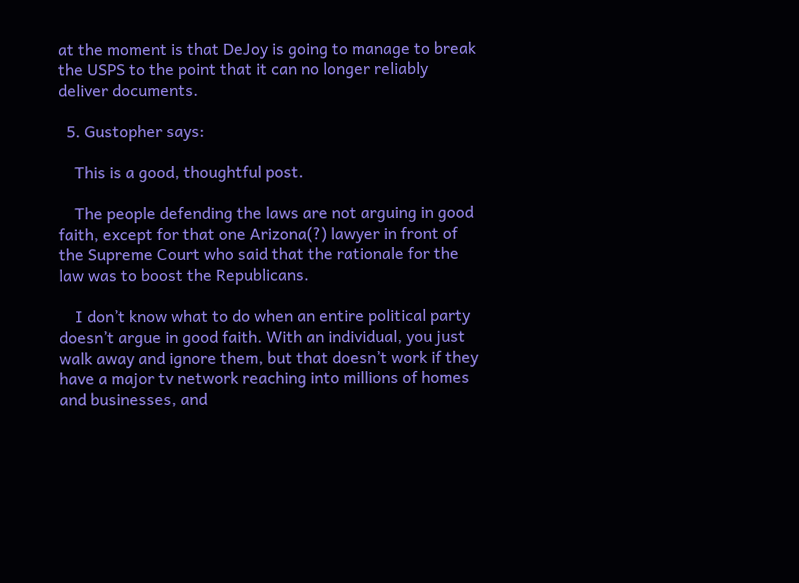at the moment is that DeJoy is going to manage to break the USPS to the point that it can no longer reliably deliver documents.

  5. Gustopher says:

    This is a good, thoughtful post.

    The people defending the laws are not arguing in good faith, except for that one Arizona(?) lawyer in front of the Supreme Court who said that the rationale for the law was to boost the Republicans.

    I don’t know what to do when an entire political party doesn’t argue in good faith. With an individual, you just walk away and ignore them, but that doesn’t work if they have a major tv network reaching into millions of homes and businesses, and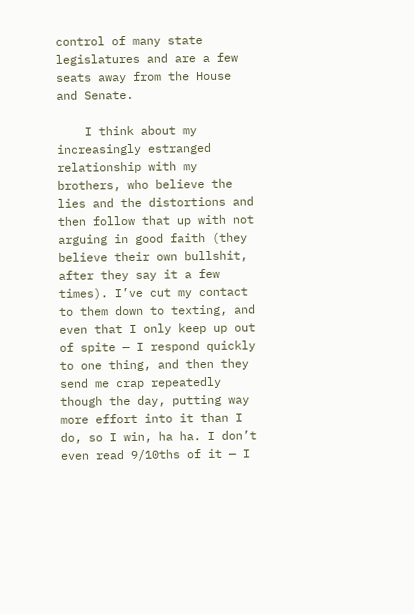control of many state legislatures and are a few seats away from the House and Senate.

    I think about my increasingly estranged relationship with my brothers, who believe the lies and the distortions and then follow that up with not arguing in good faith (they believe their own bullshit, after they say it a few times). I’ve cut my contact to them down to texting, and even that I only keep up out of spite — I respond quickly to one thing, and then they send me crap repeatedly though the day, putting way more effort into it than I do, so I win, ha ha. I don’t even read 9/10ths of it — I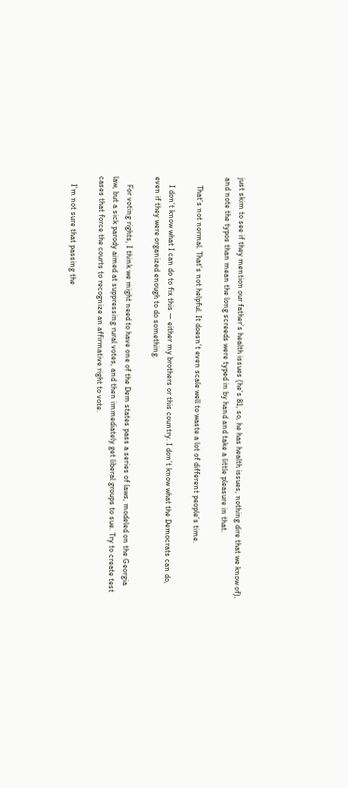just skim to see if they mention our father’s health issues (he’s 81, so, he has health issues, nothing dire that we know of), and note the typos than mean the long screeds were typed in by hand and take a little pleasure in that.

    That’s not normal. That’s not helpful. It doesn’t even scale well to waste a lot of different people’s time.

    I don’t know what I can do to fix this — either my brothers or this country. I don’t know what the Democrats can do, even if they were organized enough to do something.

    For voting rights, I think we might need to have one of the Dem states pass a series of laws, modeled on the Georgia law, but a sick parody aimed at suppressing rural votes, and then immediately get liberal groups to sue. Try to create test cases that force the courts to recognize an affirmative right to vote.

    I’m not sure that passing the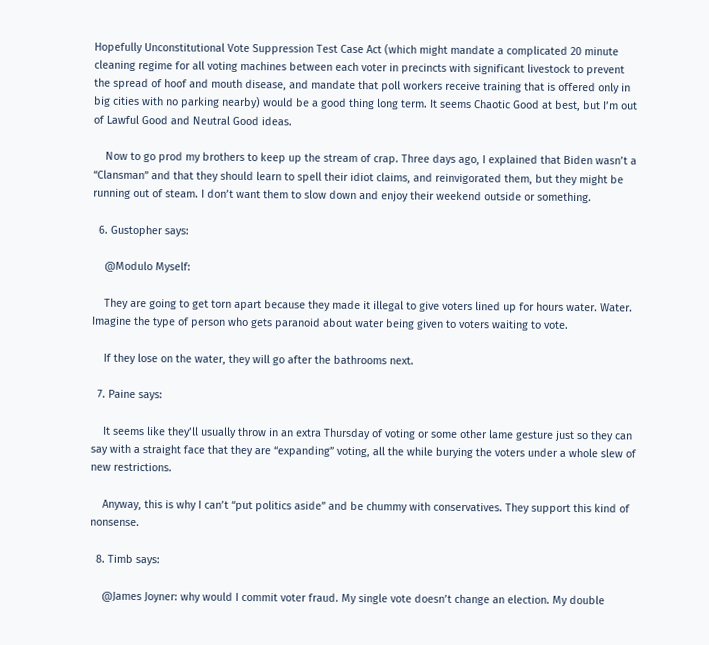Hopefully Unconstitutional Vote Suppression Test Case Act (which might mandate a complicated 20 minute cleaning regime for all voting machines between each voter in precincts with significant livestock to prevent the spread of hoof and mouth disease, and mandate that poll workers receive training that is offered only in big cities with no parking nearby) would be a good thing long term. It seems Chaotic Good at best, but I’m out of Lawful Good and Neutral Good ideas.

    Now to go prod my brothers to keep up the stream of crap. Three days ago, I explained that Biden wasn’t a “Clansman” and that they should learn to spell their idiot claims, and reinvigorated them, but they might be running out of steam. I don’t want them to slow down and enjoy their weekend outside or something.

  6. Gustopher says:

    @Modulo Myself:

    They are going to get torn apart because they made it illegal to give voters lined up for hours water. Water. Imagine the type of person who gets paranoid about water being given to voters waiting to vote.

    If they lose on the water, they will go after the bathrooms next.

  7. Paine says:

    It seems like they’ll usually throw in an extra Thursday of voting or some other lame gesture just so they can say with a straight face that they are “expanding” voting, all the while burying the voters under a whole slew of new restrictions.

    Anyway, this is why I can’t “put politics aside” and be chummy with conservatives. They support this kind of nonsense.

  8. Timb says:

    @James Joyner: why would I commit voter fraud. My single vote doesn’t change an election. My double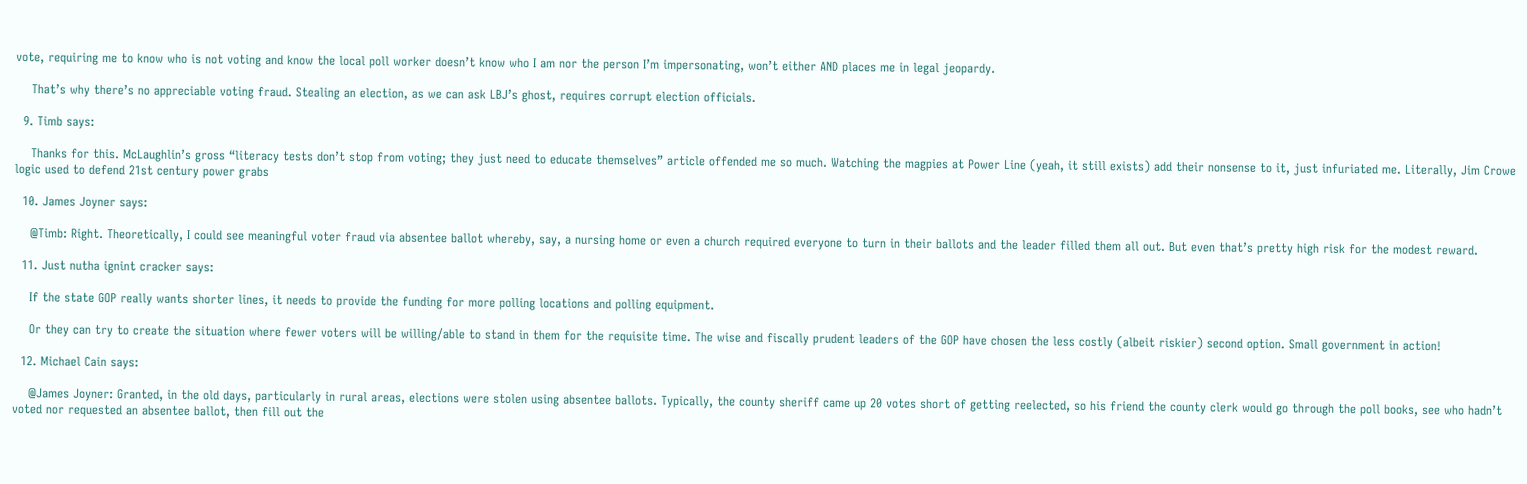vote, requiring me to know who is not voting and know the local poll worker doesn’t know who I am nor the person I’m impersonating, won’t either AND places me in legal jeopardy.

    That’s why there’s no appreciable voting fraud. Stealing an election, as we can ask LBJ’s ghost, requires corrupt election officials.

  9. Timb says:

    Thanks for this. McLaughlin’s gross “literacy tests don’t stop from voting; they just need to educate themselves” article offended me so much. Watching the magpies at Power Line (yeah, it still exists) add their nonsense to it, just infuriated me. Literally, Jim Crowe logic used to defend 21st century power grabs

  10. James Joyner says:

    @Timb: Right. Theoretically, I could see meaningful voter fraud via absentee ballot whereby, say, a nursing home or even a church required everyone to turn in their ballots and the leader filled them all out. But even that’s pretty high risk for the modest reward.

  11. Just nutha ignint cracker says:

    If the state GOP really wants shorter lines, it needs to provide the funding for more polling locations and polling equipment.

    Or they can try to create the situation where fewer voters will be willing/able to stand in them for the requisite time. The wise and fiscally prudent leaders of the GOP have chosen the less costly (albeit riskier) second option. Small government in action!

  12. Michael Cain says:

    @James Joyner: Granted, in the old days, particularly in rural areas, elections were stolen using absentee ballots. Typically, the county sheriff came up 20 votes short of getting reelected, so his friend the county clerk would go through the poll books, see who hadn’t voted nor requested an absentee ballot, then fill out the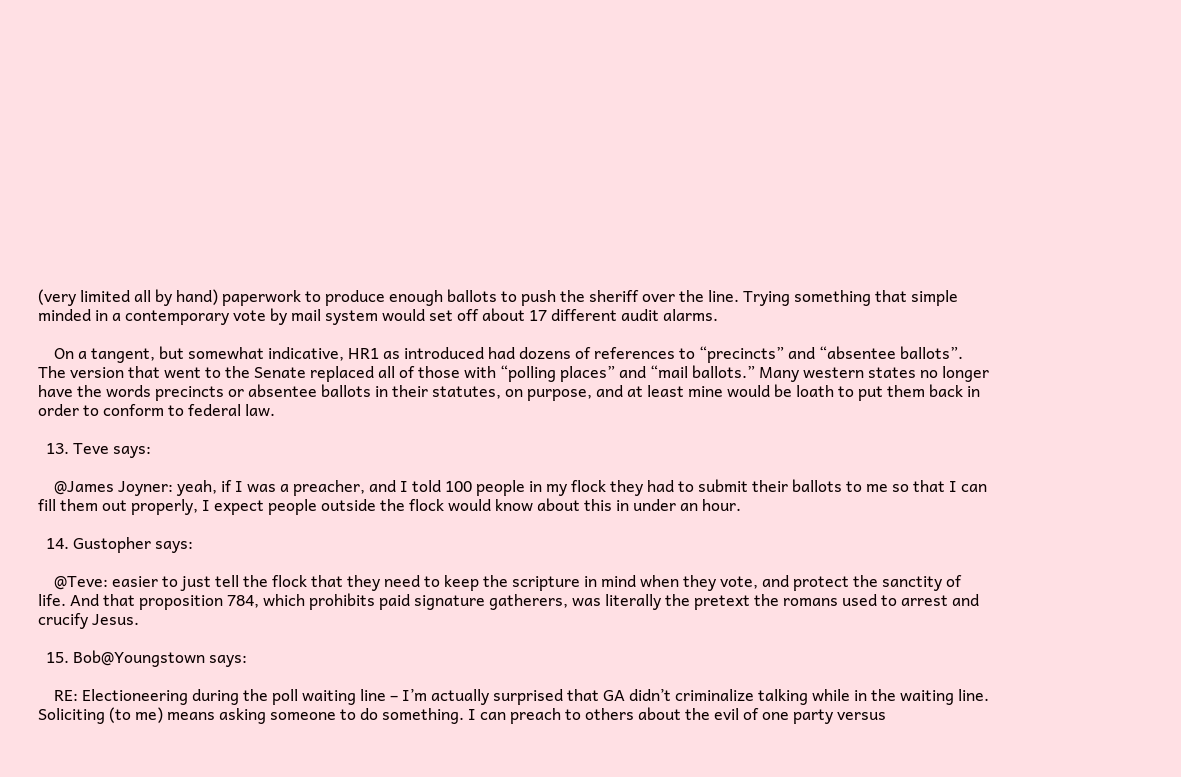(very limited all by hand) paperwork to produce enough ballots to push the sheriff over the line. Trying something that simple minded in a contemporary vote by mail system would set off about 17 different audit alarms.

    On a tangent, but somewhat indicative, HR1 as introduced had dozens of references to “precincts” and “absentee ballots”. The version that went to the Senate replaced all of those with “polling places” and “mail ballots.” Many western states no longer have the words precincts or absentee ballots in their statutes, on purpose, and at least mine would be loath to put them back in order to conform to federal law.

  13. Teve says:

    @James Joyner: yeah, if I was a preacher, and I told 100 people in my flock they had to submit their ballots to me so that I can fill them out properly, I expect people outside the flock would know about this in under an hour.

  14. Gustopher says:

    @Teve: easier to just tell the flock that they need to keep the scripture in mind when they vote, and protect the sanctity of life. And that proposition 784, which prohibits paid signature gatherers, was literally the pretext the romans used to arrest and crucify Jesus.

  15. Bob@Youngstown says:

    RE: Electioneering during the poll waiting line – I’m actually surprised that GA didn’t criminalize talking while in the waiting line. Soliciting (to me) means asking someone to do something. I can preach to others about the evil of one party versus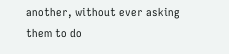another, without ever asking them to do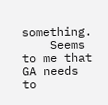something.
    Seems to me that GA needs to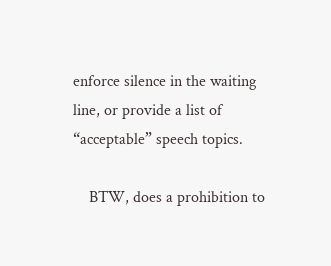enforce silence in the waiting line, or provide a list of “acceptable” speech topics.

    BTW, does a prohibition to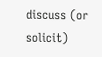discuss (or solicit)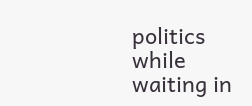politics while waiting in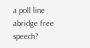a poll line abridge free speech?